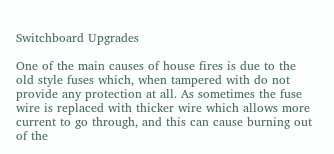Switchboard Upgrades

One of the main causes of house fires is due to the old style fuses which, when tampered with do not provide any protection at all. As sometimes the fuse wire is replaced with thicker wire which allows more current to go through, and this can cause burning out of the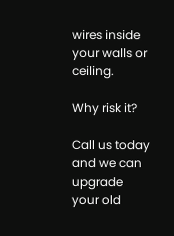wires inside your walls or ceiling.

Why risk it?

Call us today and we can upgrade your old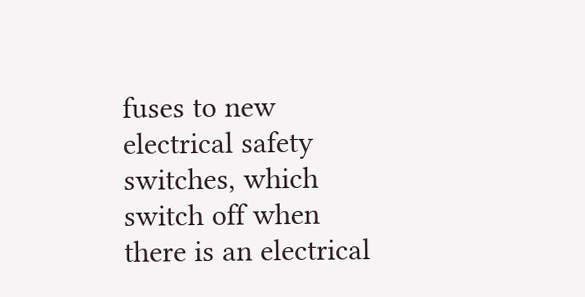fuses to new electrical safety switches, which switch off when there is an electrical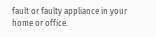fault or faulty appliance in your home or office.